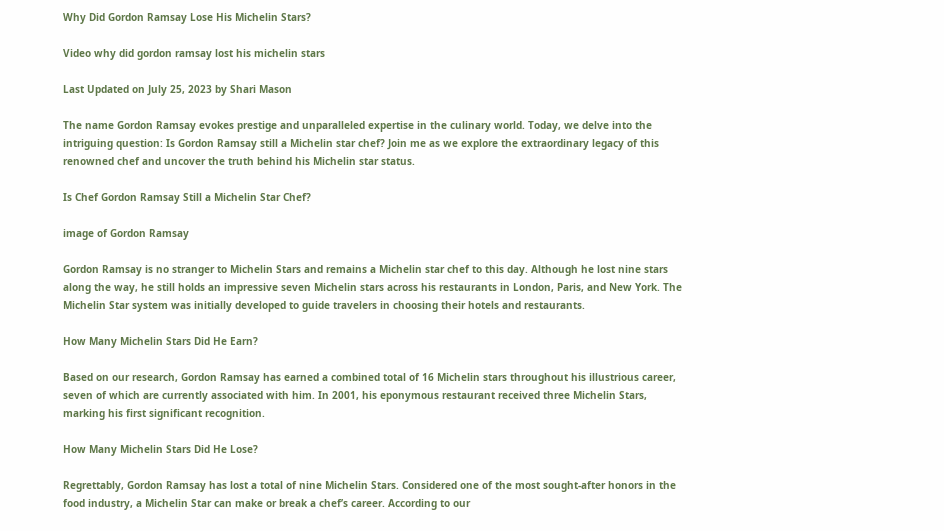Why Did Gordon Ramsay Lose His Michelin Stars?

Video why did gordon ramsay lost his michelin stars

Last Updated on July 25, 2023 by Shari Mason

The name Gordon Ramsay evokes prestige and unparalleled expertise in the culinary world. Today, we delve into the intriguing question: Is Gordon Ramsay still a Michelin star chef? Join me as we explore the extraordinary legacy of this renowned chef and uncover the truth behind his Michelin star status.

Is Chef Gordon Ramsay Still a Michelin Star Chef?

image of Gordon Ramsay

Gordon Ramsay is no stranger to Michelin Stars and remains a Michelin star chef to this day. Although he lost nine stars along the way, he still holds an impressive seven Michelin stars across his restaurants in London, Paris, and New York. The Michelin Star system was initially developed to guide travelers in choosing their hotels and restaurants.

How Many Michelin Stars Did He Earn?

Based on our research, Gordon Ramsay has earned a combined total of 16 Michelin stars throughout his illustrious career, seven of which are currently associated with him. In 2001, his eponymous restaurant received three Michelin Stars, marking his first significant recognition.

How Many Michelin Stars Did He Lose?

Regrettably, Gordon Ramsay has lost a total of nine Michelin Stars. Considered one of the most sought-after honors in the food industry, a Michelin Star can make or break a chef’s career. According to our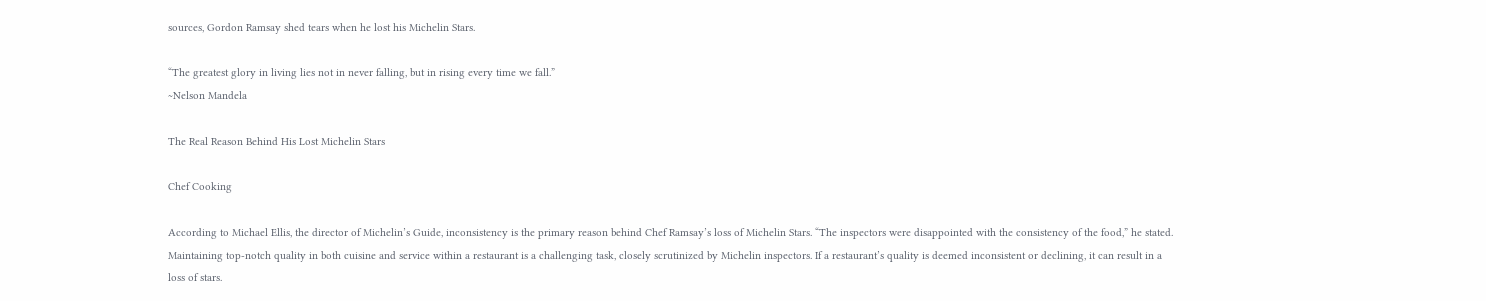sources, Gordon Ramsay shed tears when he lost his Michelin Stars.

“The greatest glory in living lies not in never falling, but in rising every time we fall.”
~Nelson Mandela

The Real Reason Behind His Lost Michelin Stars

Chef Cooking

According to Michael Ellis, the director of Michelin’s Guide, inconsistency is the primary reason behind Chef Ramsay’s loss of Michelin Stars. “The inspectors were disappointed with the consistency of the food,” he stated. Maintaining top-notch quality in both cuisine and service within a restaurant is a challenging task, closely scrutinized by Michelin inspectors. If a restaurant’s quality is deemed inconsistent or declining, it can result in a loss of stars.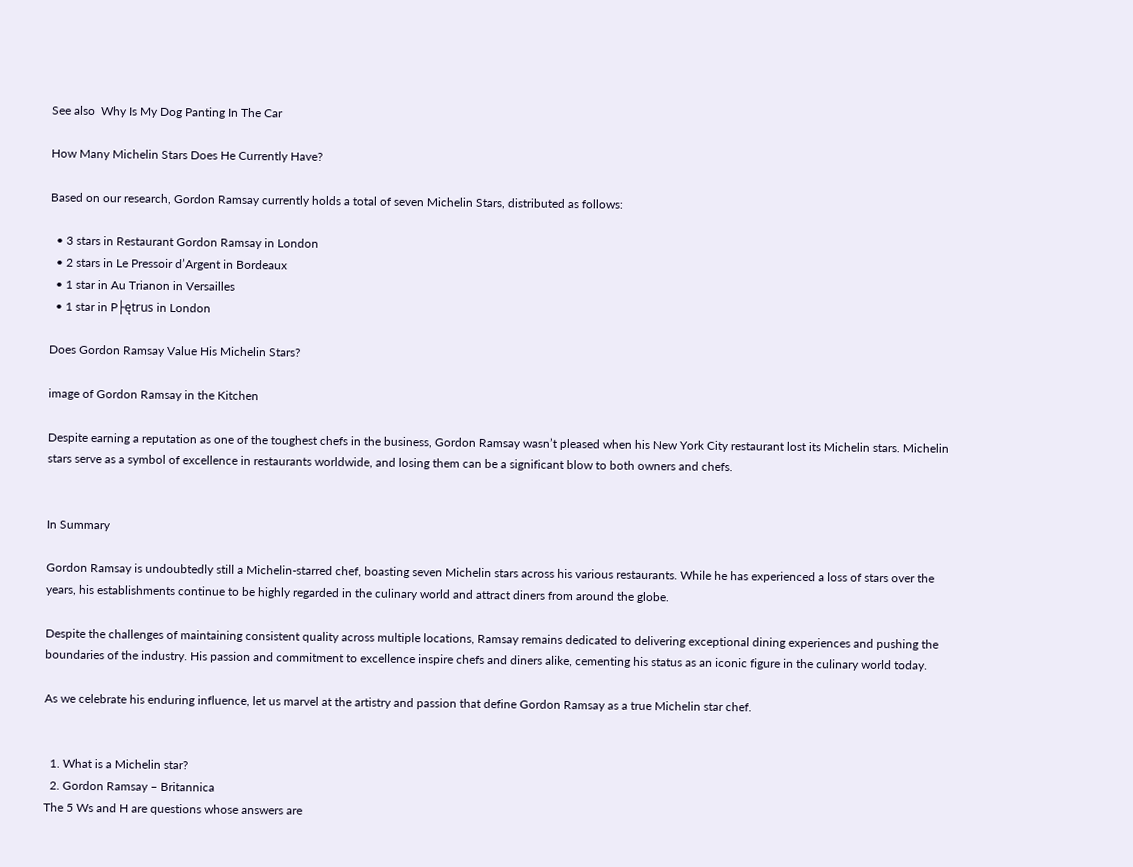See also  Why Is My Dog Panting In The Car

How Many Michelin Stars Does He Currently Have?

Based on our research, Gordon Ramsay currently holds a total of seven Michelin Stars, distributed as follows:

  • 3 stars in Restaurant Gordon Ramsay in London
  • 2 stars in Le Pressoir d’Argent in Bordeaux
  • 1 star in Au Trianon in Versailles
  • 1 star in P├ętrus in London

Does Gordon Ramsay Value His Michelin Stars?

image of Gordon Ramsay in the Kitchen

Despite earning a reputation as one of the toughest chefs in the business, Gordon Ramsay wasn’t pleased when his New York City restaurant lost its Michelin stars. Michelin stars serve as a symbol of excellence in restaurants worldwide, and losing them can be a significant blow to both owners and chefs.


In Summary

Gordon Ramsay is undoubtedly still a Michelin-starred chef, boasting seven Michelin stars across his various restaurants. While he has experienced a loss of stars over the years, his establishments continue to be highly regarded in the culinary world and attract diners from around the globe.

Despite the challenges of maintaining consistent quality across multiple locations, Ramsay remains dedicated to delivering exceptional dining experiences and pushing the boundaries of the industry. His passion and commitment to excellence inspire chefs and diners alike, cementing his status as an iconic figure in the culinary world today.

As we celebrate his enduring influence, let us marvel at the artistry and passion that define Gordon Ramsay as a true Michelin star chef.


  1. What is a Michelin star?
  2. Gordon Ramsay – Britannica
The 5 Ws and H are questions whose answers are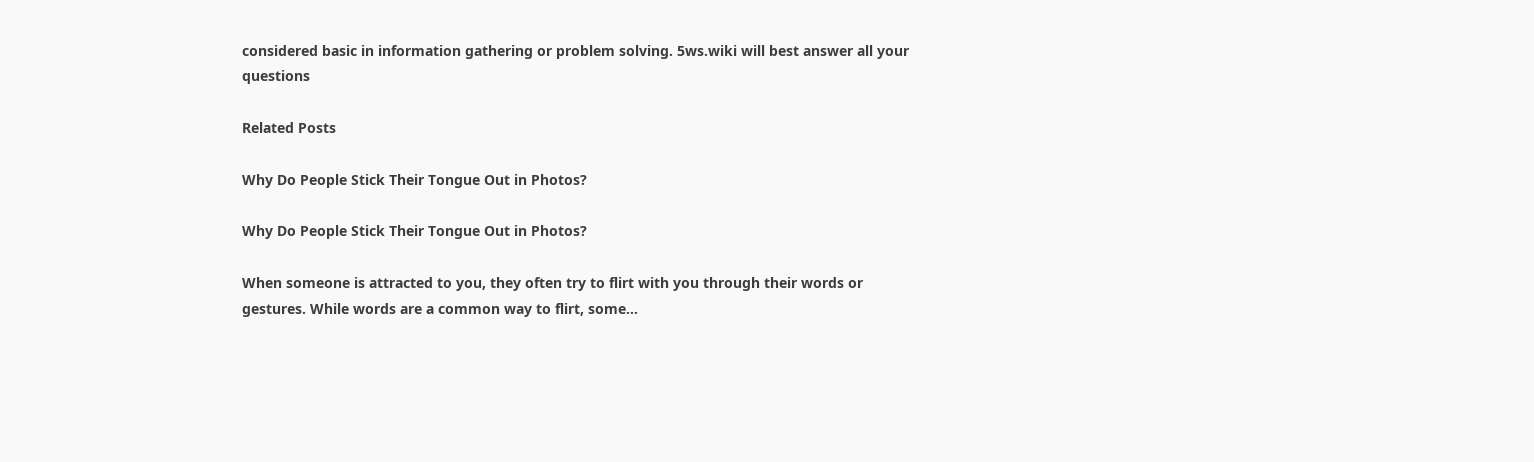considered basic in information gathering or problem solving. 5ws.wiki will best answer all your questions

Related Posts

Why Do People Stick Their Tongue Out in Photos?

Why Do People Stick Their Tongue Out in Photos?

When someone is attracted to you, they often try to flirt with you through their words or gestures. While words are a common way to flirt, some…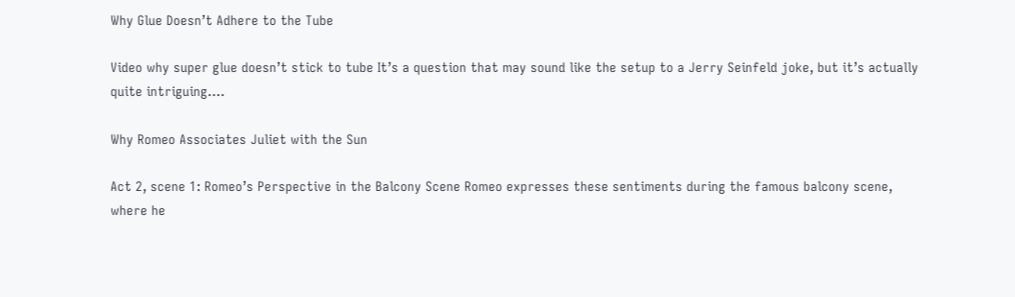Why Glue Doesn’t Adhere to the Tube

Video why super glue doesn’t stick to tube It’s a question that may sound like the setup to a Jerry Seinfeld joke, but it’s actually quite intriguing….

Why Romeo Associates Juliet with the Sun

Act 2, scene 1: Romeo’s Perspective in the Balcony Scene Romeo expresses these sentiments during the famous balcony scene, where he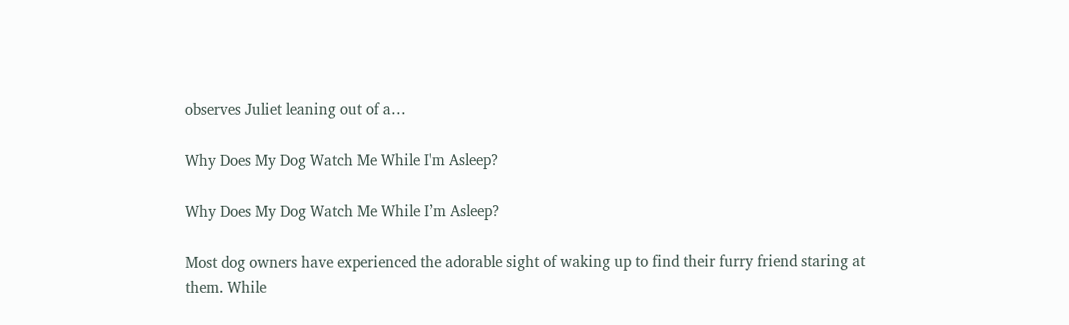observes Juliet leaning out of a…

Why Does My Dog Watch Me While I'm Asleep?

Why Does My Dog Watch Me While I’m Asleep?

Most dog owners have experienced the adorable sight of waking up to find their furry friend staring at them. While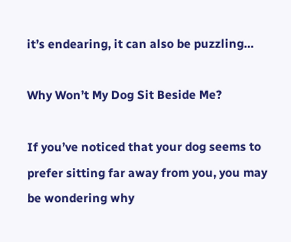it’s endearing, it can also be puzzling…

Why Won’t My Dog Sit Beside Me?

If you’ve noticed that your dog seems to prefer sitting far away from you, you may be wondering why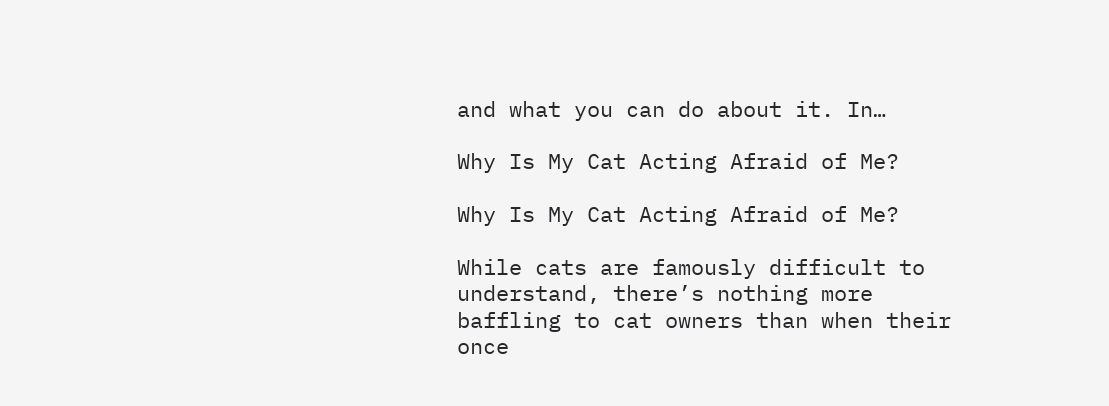and what you can do about it. In…

Why Is My Cat Acting Afraid of Me?

Why Is My Cat Acting Afraid of Me?

While cats are famously difficult to understand, there’s nothing more baffling to cat owners than when their once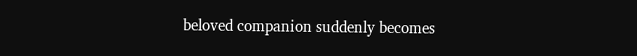beloved companion suddenly becomes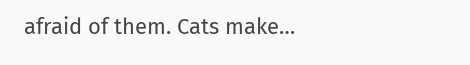afraid of them. Cats make…